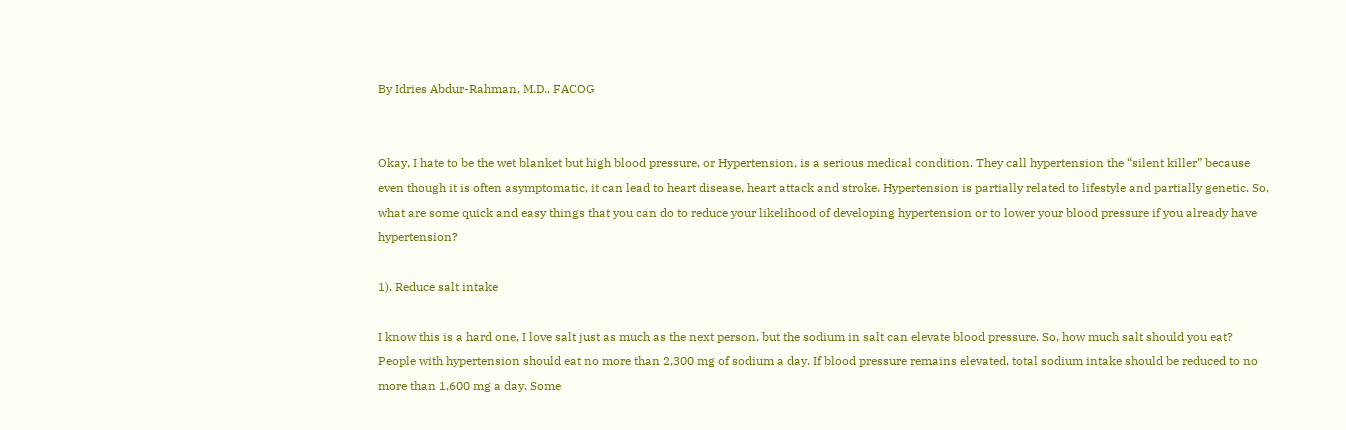By Idries Abdur-Rahman, M.D., FACOG


Okay, I hate to be the wet blanket but high blood pressure, or Hypertension, is a serious medical condition. They call hypertension the “silent killer” because even though it is often asymptomatic, it can lead to heart disease, heart attack and stroke. Hypertension is partially related to lifestyle and partially genetic. So, what are some quick and easy things that you can do to reduce your likelihood of developing hypertension or to lower your blood pressure if you already have hypertension?

1). Reduce salt intake

I know this is a hard one, I love salt just as much as the next person, but the sodium in salt can elevate blood pressure. So, how much salt should you eat? People with hypertension should eat no more than 2,300 mg of sodium a day. If blood pressure remains elevated, total sodium intake should be reduced to no more than 1,600 mg a day. Some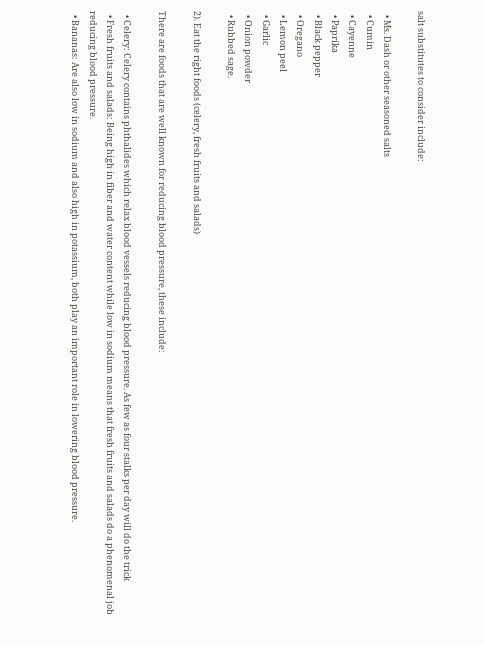salt substitutes to consider include:

  • Ms. Dash or other seasoned salts
  • Cumin
  • Cayenne
  • Paprika
  • Black pepper
  • Oregano
  • Lemon peel
  • Garlic
  • Onion powder
  • Rubbed sage.

2). Eat the right foods (celery, fresh fruits and salads)

There are foods that are well known for reducing blood pressure, these include:

  • Celery: Celery contains phthalides which relax blood vessels reducing blood pressure. As few as four stalks per day will do the trick
  • Fresh fruits and salads: Being high in fiber and water content while low in sodium means that fresh fruits and salads do a phenomenal job reducing blood pressure.
  • Bananas: Are also low in sodium and also high in potassium, both play an important role in lowering blood pressure.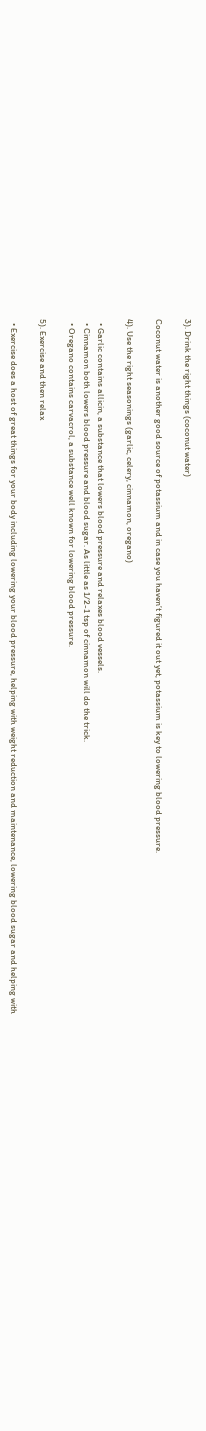3). Drink the right things (coconut water)

Coconut water is another good source of potassium and in case you haven’t figured it out yet, potassium is key to lowering blood pressure.

4). Use the right seasonings (garlic, celery, cinnamon, oregano)

  • Garlic contains allicin, a substance that lowers blood pressure and relaxes blood vessels.
  • Cinnamon both lowers blood pressure and blood sugar. As little as 1/2-1 tsp of cinnamon will do the trick.
  • Oregano contains carvacrol, a substance well known for lowering blood pressure.

5). Exercise and then relax

  • Exercise does a host of great things for your body including lowering your blood pressure, helping with weight reduction and maintenance, lowering blood sugar and helping with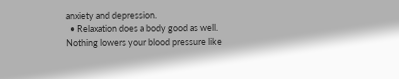anxiety and depression.
  • Relaxation does a body good as well. Nothing lowers your blood pressure like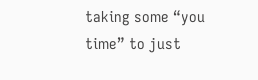taking some “you time” to just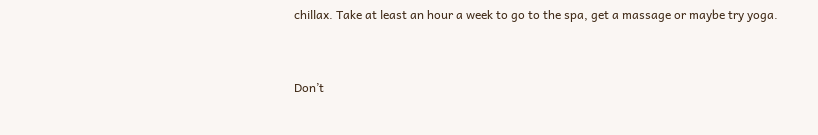chillax. Take at least an hour a week to go to the spa, get a massage or maybe try yoga.


Don’t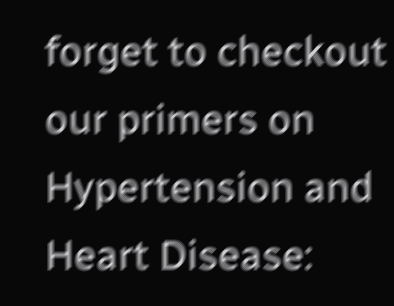forget to checkout our primers on Hypertension and Heart Disease: